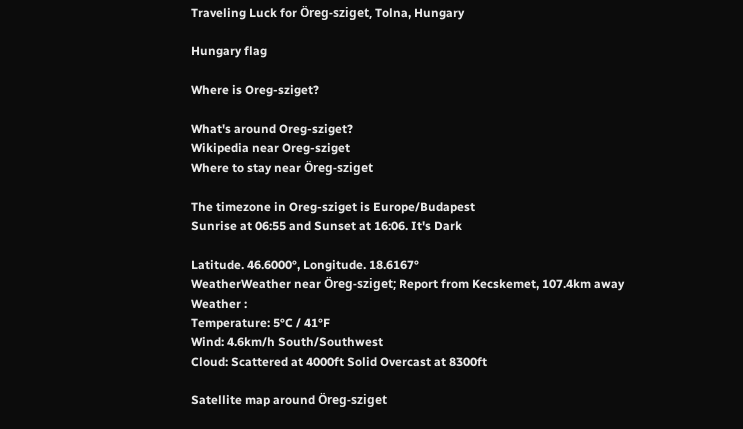Traveling Luck for Öreg-sziget, Tolna, Hungary

Hungary flag

Where is Oreg-sziget?

What's around Oreg-sziget?
Wikipedia near Oreg-sziget
Where to stay near Öreg-sziget

The timezone in Oreg-sziget is Europe/Budapest
Sunrise at 06:55 and Sunset at 16:06. It's Dark

Latitude. 46.6000°, Longitude. 18.6167°
WeatherWeather near Öreg-sziget; Report from Kecskemet, 107.4km away
Weather :
Temperature: 5°C / 41°F
Wind: 4.6km/h South/Southwest
Cloud: Scattered at 4000ft Solid Overcast at 8300ft

Satellite map around Öreg-sziget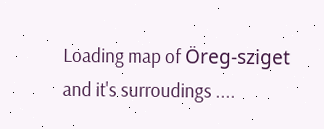Loading map of Öreg-sziget and it's surroudings ....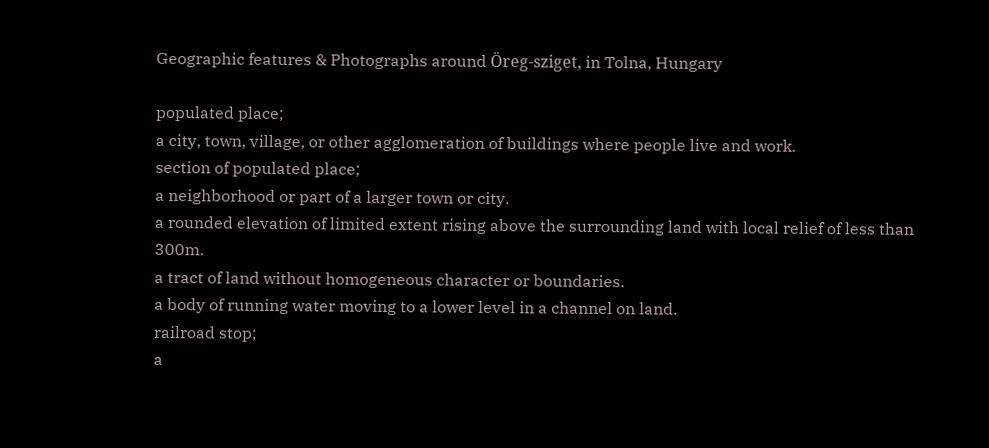Geographic features & Photographs around Öreg-sziget, in Tolna, Hungary

populated place;
a city, town, village, or other agglomeration of buildings where people live and work.
section of populated place;
a neighborhood or part of a larger town or city.
a rounded elevation of limited extent rising above the surrounding land with local relief of less than 300m.
a tract of land without homogeneous character or boundaries.
a body of running water moving to a lower level in a channel on land.
railroad stop;
a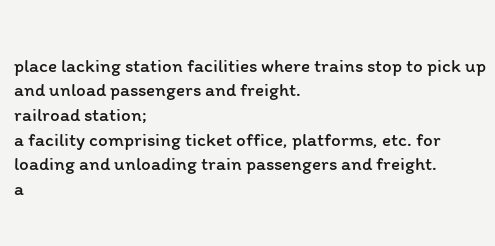place lacking station facilities where trains stop to pick up and unload passengers and freight.
railroad station;
a facility comprising ticket office, platforms, etc. for loading and unloading train passengers and freight.
a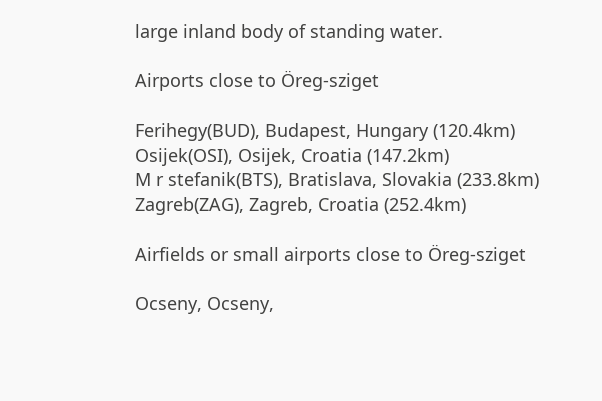large inland body of standing water.

Airports close to Öreg-sziget

Ferihegy(BUD), Budapest, Hungary (120.4km)
Osijek(OSI), Osijek, Croatia (147.2km)
M r stefanik(BTS), Bratislava, Slovakia (233.8km)
Zagreb(ZAG), Zagreb, Croatia (252.4km)

Airfields or small airports close to Öreg-sziget

Ocseny, Ocseny,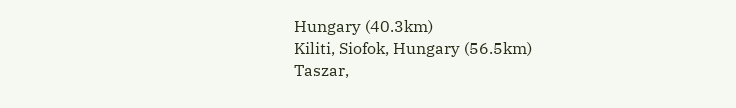Hungary (40.3km)
Kiliti, Siofok, Hungary (56.5km)
Taszar,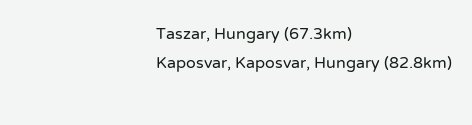Taszar, Hungary (67.3km)
Kaposvar, Kaposvar, Hungary (82.8km)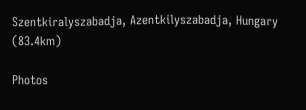Szentkiralyszabadja, Azentkilyszabadja, Hungary (83.4km)

Photos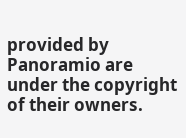provided by Panoramio are under the copyright of their owners.